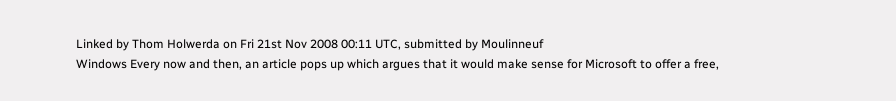Linked by Thom Holwerda on Fri 21st Nov 2008 00:11 UTC, submitted by Moulinneuf
Windows Every now and then, an article pops up which argues that it would make sense for Microsoft to offer a free,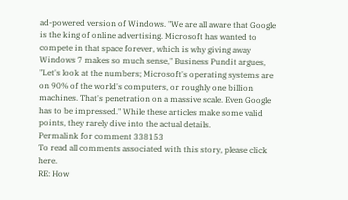ad-powered version of Windows. "We are all aware that Google is the king of online advertising. Microsoft has wanted to compete in that space forever, which is why giving away Windows 7 makes so much sense," Business Pundit argues, "Let's look at the numbers; Microsoft's operating systems are on 90% of the world's computers, or roughly one billion machines. That's penetration on a massive scale. Even Google has to be impressed." While these articles make some valid points, they rarely dive into the actual details.
Permalink for comment 338153
To read all comments associated with this story, please click here.
RE: How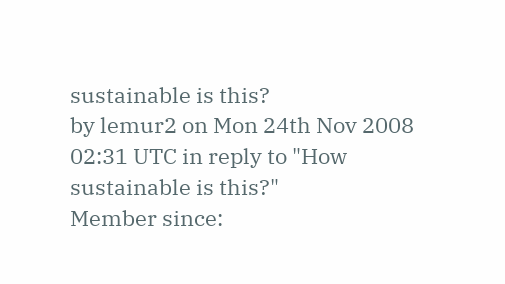sustainable is this?
by lemur2 on Mon 24th Nov 2008 02:31 UTC in reply to "How sustainable is this?"
Member since: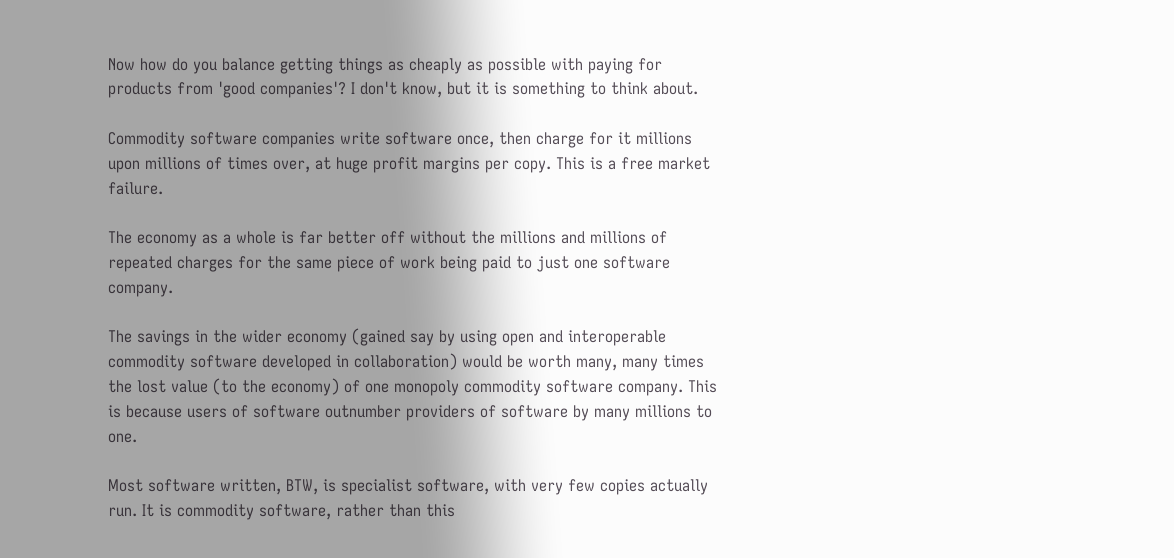Now how do you balance getting things as cheaply as possible with paying for products from 'good companies'? I don't know, but it is something to think about.

Commodity software companies write software once, then charge for it millions upon millions of times over, at huge profit margins per copy. This is a free market failure.

The economy as a whole is far better off without the millions and millions of repeated charges for the same piece of work being paid to just one software company.

The savings in the wider economy (gained say by using open and interoperable commodity software developed in collaboration) would be worth many, many times the lost value (to the economy) of one monopoly commodity software company. This is because users of software outnumber providers of software by many millions to one.

Most software written, BTW, is specialist software, with very few copies actually run. It is commodity software, rather than this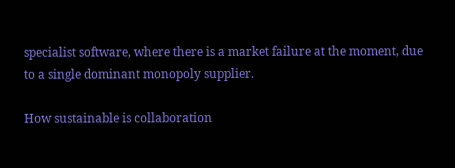specialist software, where there is a market failure at the moment, due to a single dominant monopoly supplier.

How sustainable is collaboration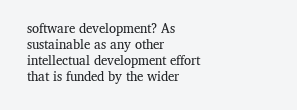software development? As sustainable as any other intellectual development effort that is funded by the wider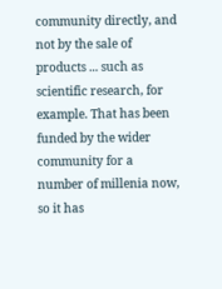community directly, and not by the sale of products ... such as scientific research, for example. That has been funded by the wider community for a number of millenia now, so it has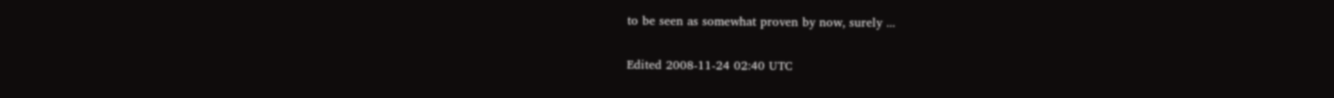to be seen as somewhat proven by now, surely ...

Edited 2008-11-24 02:40 UTC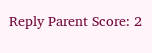Reply Parent Score: 2